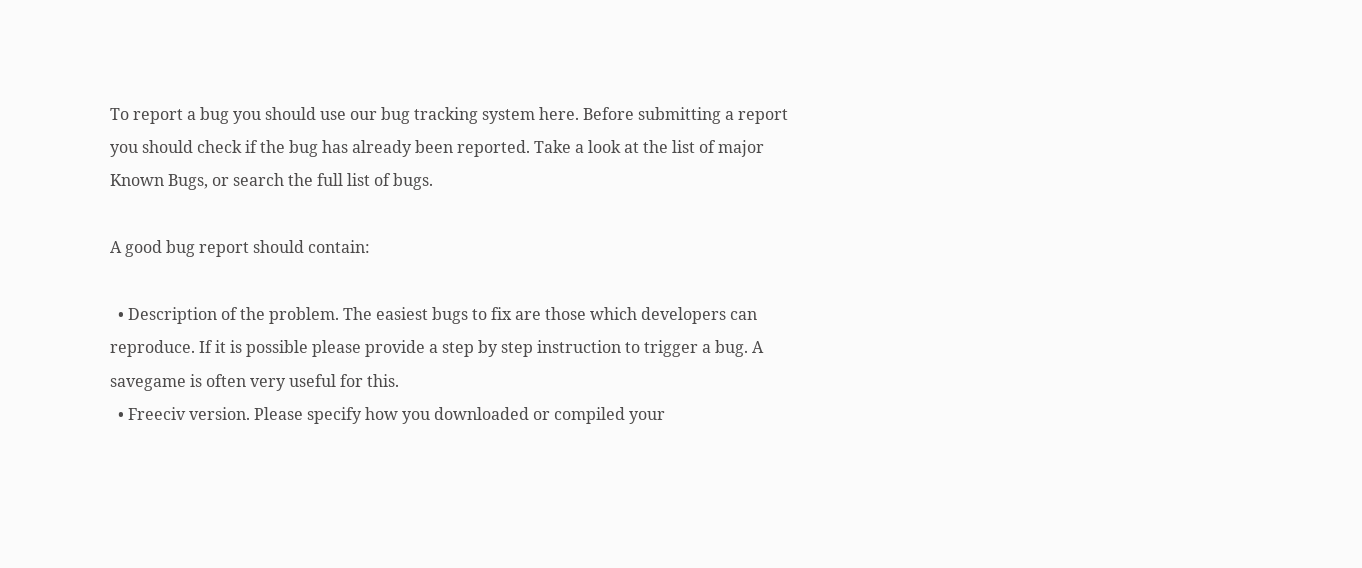To report a bug you should use our bug tracking system here. Before submitting a report you should check if the bug has already been reported. Take a look at the list of major Known Bugs, or search the full list of bugs.

A good bug report should contain:

  • Description of the problem. The easiest bugs to fix are those which developers can reproduce. If it is possible please provide a step by step instruction to trigger a bug. A savegame is often very useful for this.
  • Freeciv version. Please specify how you downloaded or compiled your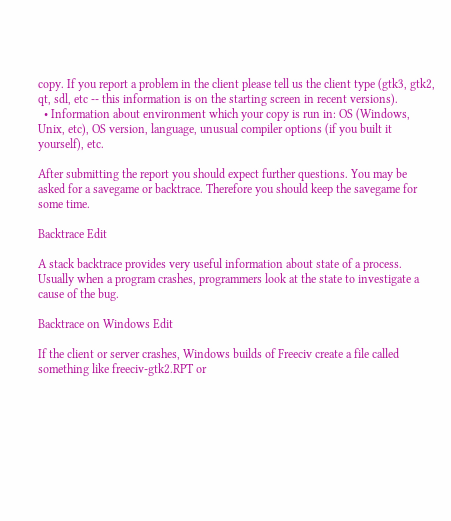copy. If you report a problem in the client please tell us the client type (gtk3, gtk2, qt, sdl, etc -- this information is on the starting screen in recent versions).
  • Information about environment which your copy is run in: OS (Windows, Unix, etc), OS version, language, unusual compiler options (if you built it yourself), etc.

After submitting the report you should expect further questions. You may be asked for a savegame or backtrace. Therefore you should keep the savegame for some time.

Backtrace Edit

A stack backtrace provides very useful information about state of a process. Usually when a program crashes, programmers look at the state to investigate a cause of the bug.

Backtrace on Windows Edit

If the client or server crashes, Windows builds of Freeciv create a file called something like freeciv-gtk2.RPT or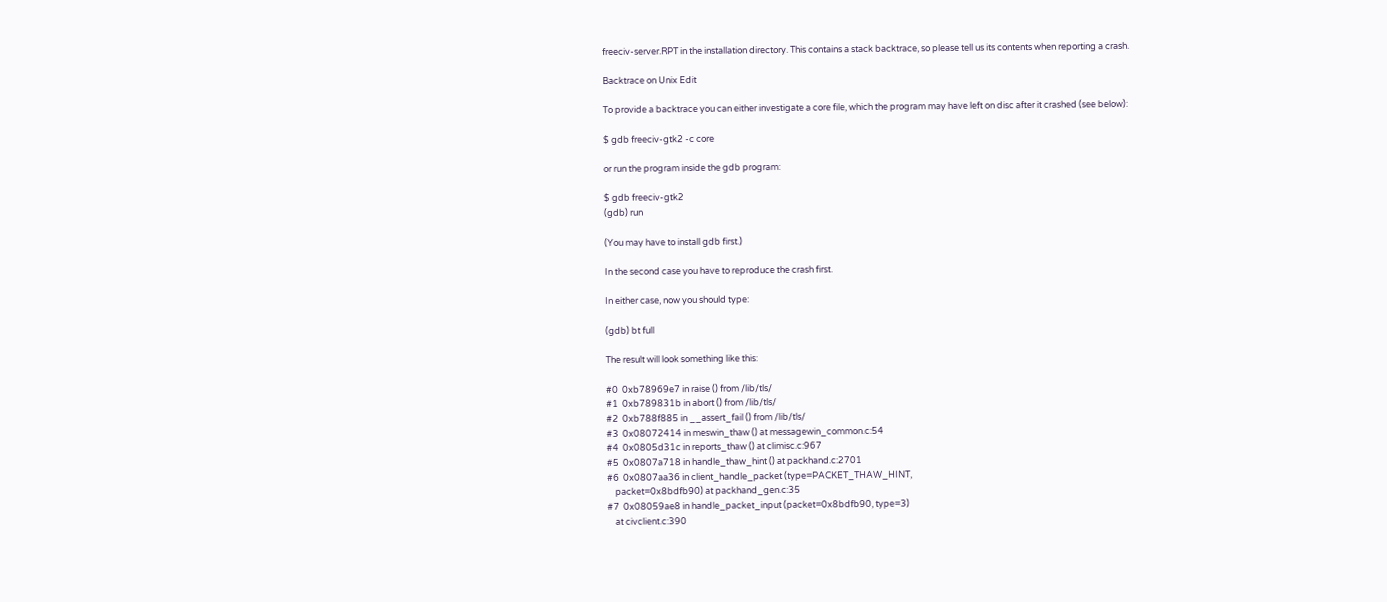freeciv-server.RPT in the installation directory. This contains a stack backtrace, so please tell us its contents when reporting a crash.

Backtrace on Unix Edit

To provide a backtrace you can either investigate a core file, which the program may have left on disc after it crashed (see below):

$ gdb freeciv-gtk2 -c core

or run the program inside the gdb program:

$ gdb freeciv-gtk2
(gdb) run

(You may have to install gdb first.)

In the second case you have to reproduce the crash first.

In either case, now you should type:

(gdb) bt full

The result will look something like this:

#0  0xb78969e7 in raise () from /lib/tls/
#1  0xb789831b in abort () from /lib/tls/
#2  0xb788f885 in __assert_fail () from /lib/tls/
#3  0x08072414 in meswin_thaw () at messagewin_common.c:54
#4  0x0805d31c in reports_thaw () at climisc.c:967
#5  0x0807a718 in handle_thaw_hint () at packhand.c:2701
#6  0x0807aa36 in client_handle_packet (type=PACKET_THAW_HINT,
    packet=0x8bdfb90) at packhand_gen.c:35
#7  0x08059ae8 in handle_packet_input (packet=0x8bdfb90, type=3)
    at civclient.c:390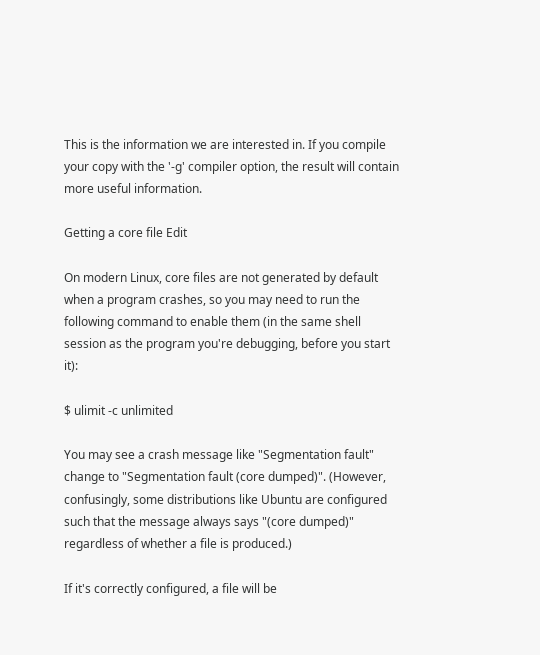This is the information we are interested in. If you compile your copy with the '-g' compiler option, the result will contain more useful information.

Getting a core file Edit

On modern Linux, core files are not generated by default when a program crashes, so you may need to run the following command to enable them (in the same shell session as the program you're debugging, before you start it):

$ ulimit -c unlimited

You may see a crash message like "Segmentation fault" change to "Segmentation fault (core dumped)". (However, confusingly, some distributions like Ubuntu are configured such that the message always says "(core dumped)" regardless of whether a file is produced.)

If it's correctly configured, a file will be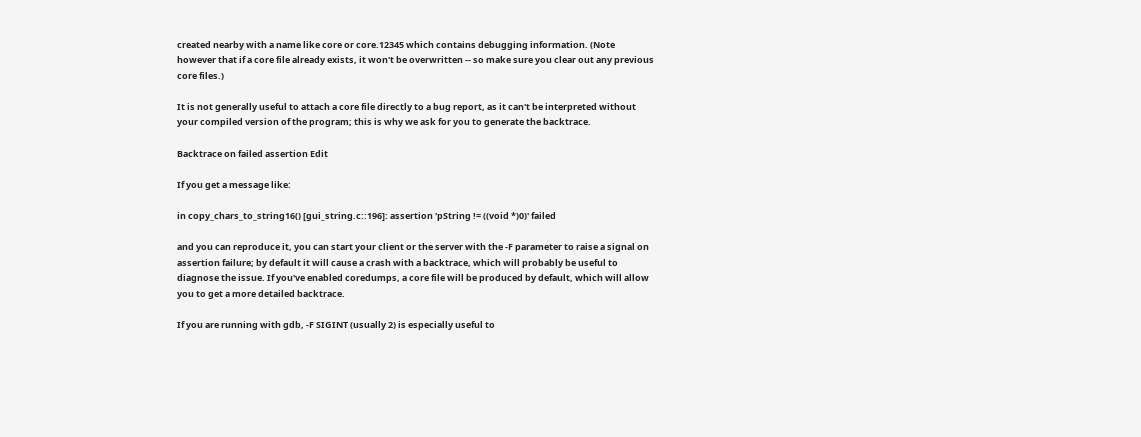created nearby with a name like core or core.12345 which contains debugging information. (Note however that if a core file already exists, it won't be overwritten -- so make sure you clear out any previous core files.)

It is not generally useful to attach a core file directly to a bug report, as it can't be interpreted without your compiled version of the program; this is why we ask for you to generate the backtrace.

Backtrace on failed assertion Edit

If you get a message like:

in copy_chars_to_string16() [gui_string.c::196]: assertion 'pString != ((void *)0)' failed

and you can reproduce it, you can start your client or the server with the -F parameter to raise a signal on assertion failure; by default it will cause a crash with a backtrace, which will probably be useful to diagnose the issue. If you've enabled coredumps, a core file will be produced by default, which will allow you to get a more detailed backtrace.

If you are running with gdb, -F SIGINT (usually 2) is especially useful to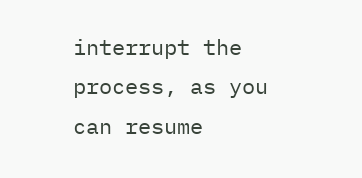interrupt the process, as you can resume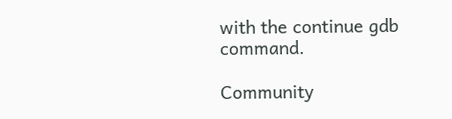with the continue gdb command.

Community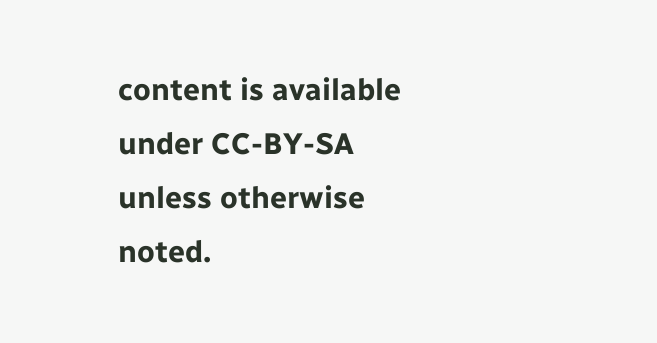content is available under CC-BY-SA unless otherwise noted.